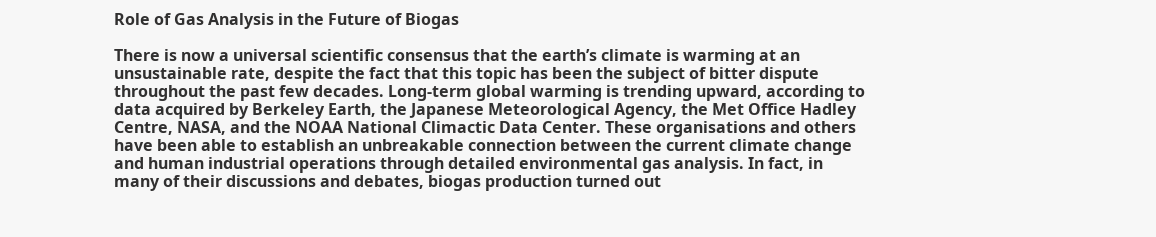Role of Gas Analysis in the Future of Biogas

There is now a universal scientific consensus that the earth’s climate is warming at an unsustainable rate, despite the fact that this topic has been the subject of bitter dispute throughout the past few decades. Long-term global warming is trending upward, according to data acquired by Berkeley Earth, the Japanese Meteorological Agency, the Met Office Hadley Centre, NASA, and the NOAA National Climactic Data Center. These organisations and others have been able to establish an unbreakable connection between the current climate change and human industrial operations through detailed environmental gas analysis. In fact, in many of their discussions and debates, biogas production turned out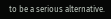to be a serious alternative.